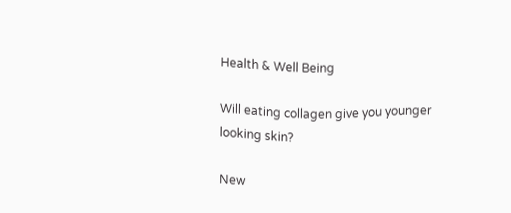Health & Well Being

Will eating collagen give you younger looking skin?

New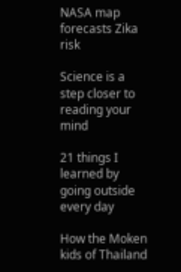NASA map forecasts Zika risk

Science is a step closer to reading your mind

21 things I learned by going outside every day

How the Moken kids of Thailand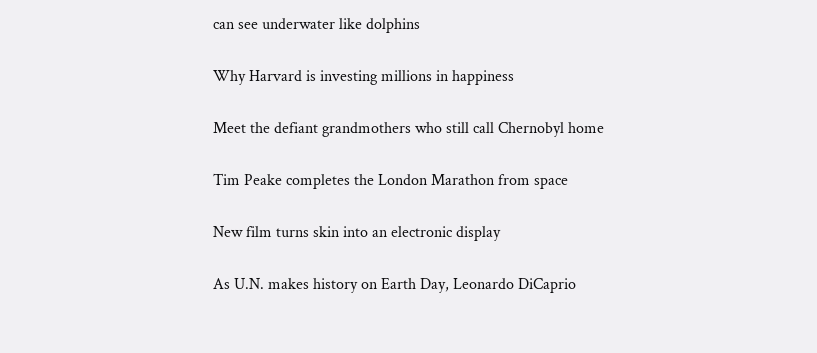can see underwater like dolphins

Why Harvard is investing millions in happiness

Meet the defiant grandmothers who still call Chernobyl home

Tim Peake completes the London Marathon from space

New film turns skin into an electronic display

As U.N. makes history on Earth Day, Leonardo DiCaprio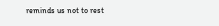reminds us not to rest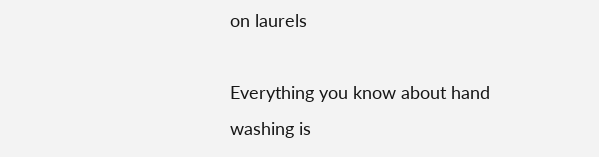on laurels

Everything you know about hand washing is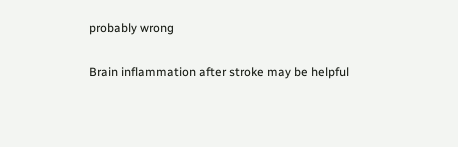probably wrong

Brain inflammation after stroke may be helpful